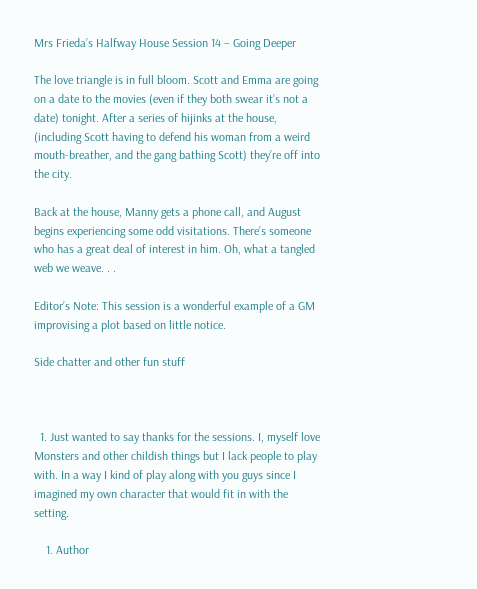Mrs Frieda’s Halfway House Session 14 – Going Deeper

The love triangle is in full bloom. Scott and Emma are going on a date to the movies (even if they both swear it’s not a date) tonight. After a series of hijinks at the house, (including Scott having to defend his woman from a weird mouth-breather, and the gang bathing Scott) they’re off into the city.

Back at the house, Manny gets a phone call, and August begins experiencing some odd visitations. There’s someone who has a great deal of interest in him. Oh, what a tangled web we weave. . .

Editor’s Note: This session is a wonderful example of a GM improvising a plot based on little notice.

Side chatter and other fun stuff



  1. Just wanted to say thanks for the sessions. I, myself love Monsters and other childish things but I lack people to play with. In a way I kind of play along with you guys since I imagined my own character that would fit in with the setting.

    1. Author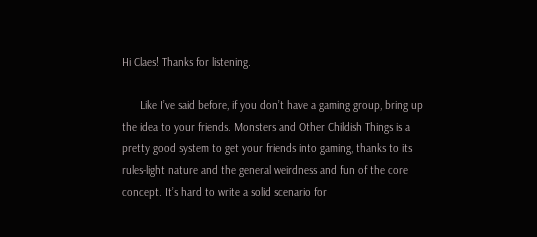Hi Claes! Thanks for listening.

      Like I’ve said before, if you don’t have a gaming group, bring up the idea to your friends. Monsters and Other Childish Things is a pretty good system to get your friends into gaming, thanks to its rules-light nature and the general weirdness and fun of the core concept. It’s hard to write a solid scenario for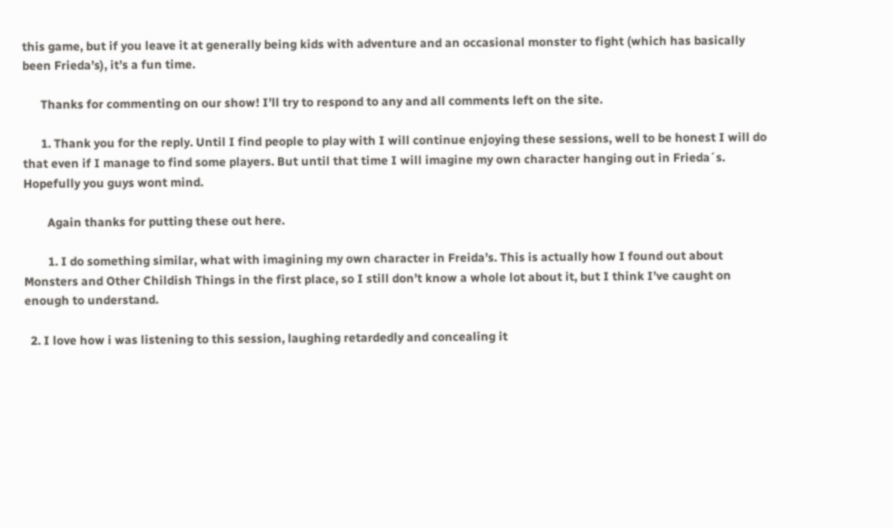this game, but if you leave it at generally being kids with adventure and an occasional monster to fight (which has basically been Frieda’s), it’s a fun time.

      Thanks for commenting on our show! I’ll try to respond to any and all comments left on the site.

      1. Thank you for the reply. Until I find people to play with I will continue enjoying these sessions, well to be honest I will do that even if I manage to find some players. But until that time I will imagine my own character hanging out in Frieda´s. Hopefully you guys wont mind.

        Again thanks for putting these out here.

        1. I do something similar, what with imagining my own character in Freida’s. This is actually how I found out about Monsters and Other Childish Things in the first place, so I still don’t know a whole lot about it, but I think I’ve caught on enough to understand.

  2. I love how i was listening to this session, laughing retardedly and concealing it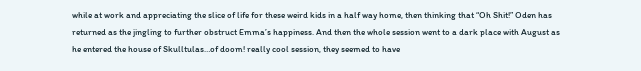while at work and appreciating the slice of life for these weird kids in a half way home, then thinking that “Oh Shit!” Oden has returned as the jingling to further obstruct Emma’s happiness. And then the whole session went to a dark place with August as he entered the house of Skulltulas…of doom! really cool session, they seemed to have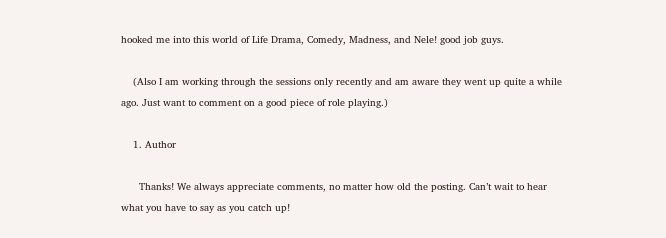hooked me into this world of Life Drama, Comedy, Madness, and Nele! good job guys.

    (Also I am working through the sessions only recently and am aware they went up quite a while ago. Just want to comment on a good piece of role playing.)

    1. Author

      Thanks! We always appreciate comments, no matter how old the posting. Can’t wait to hear what you have to say as you catch up!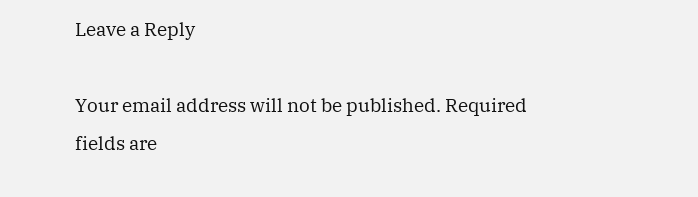Leave a Reply

Your email address will not be published. Required fields are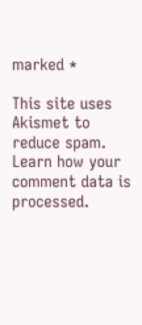marked *

This site uses Akismet to reduce spam. Learn how your comment data is processed.